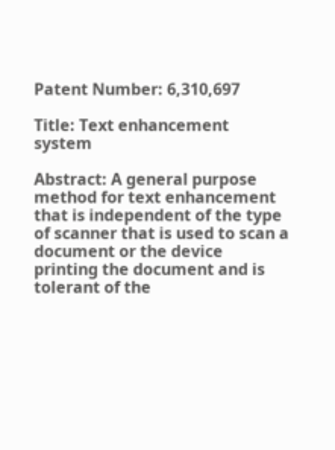Patent Number: 6,310,697

Title: Text enhancement system

Abstract: A general purpose method for text enhancement that is independent of the type of scanner that is used to scan a document or the device printing the document and is tolerant of the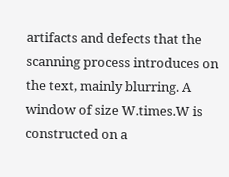artifacts and defects that the scanning process introduces on the text, mainly blurring. A window of size W.times.W is constructed on a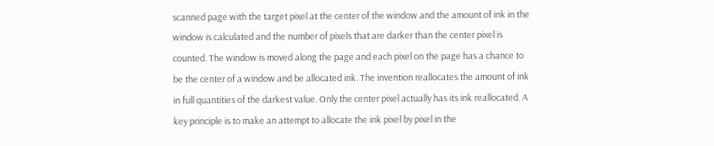scanned page with the target pixel at the center of the window and the amount of ink in the window is calculated and the number of pixels that are darker than the center pixel is counted. The window is moved along the page and each pixel on the page has a chance to be the center of a window and be allocated ink. The invention reallocates the amount of ink in full quantities of the darkest value. Only the center pixel actually has its ink reallocated. A key principle is to make an attempt to allocate the ink pixel by pixel in the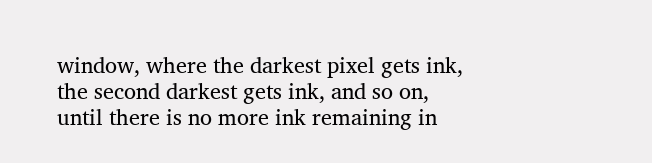window, where the darkest pixel gets ink, the second darkest gets ink, and so on, until there is no more ink remaining in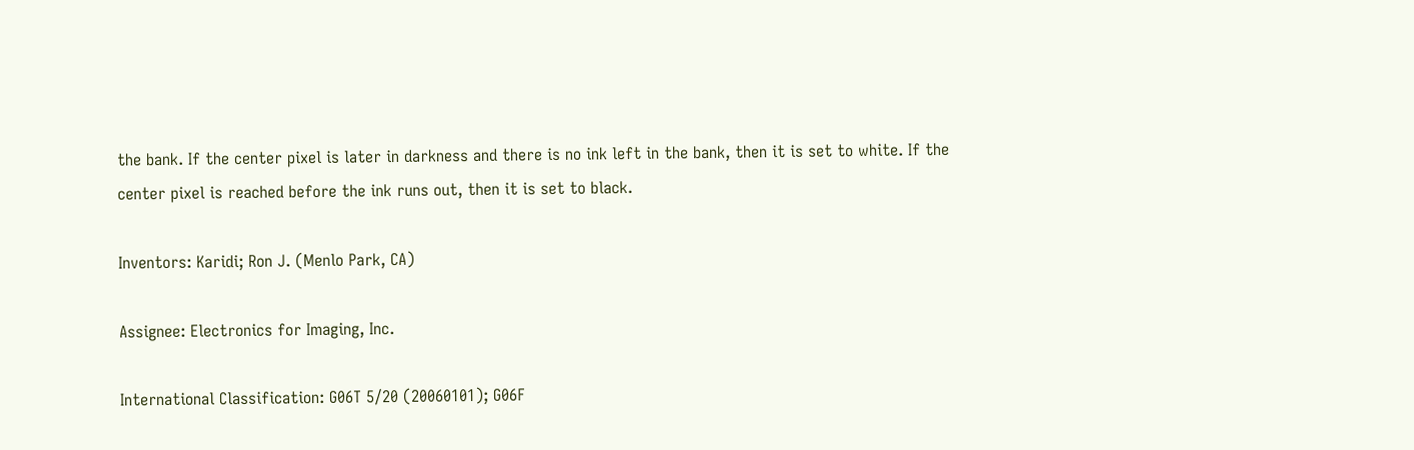the bank. If the center pixel is later in darkness and there is no ink left in the bank, then it is set to white. If the center pixel is reached before the ink runs out, then it is set to black.

Inventors: Karidi; Ron J. (Menlo Park, CA)

Assignee: Electronics for Imaging, Inc.

International Classification: G06T 5/20 (20060101); G06F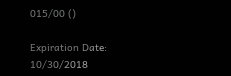015/00 ()

Expiration Date: 10/30/2018